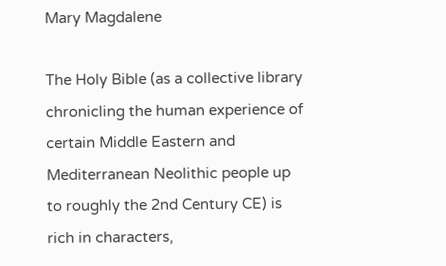Mary Magdalene

The Holy Bible (as a collective library chronicling the human experience of certain Middle Eastern and Mediterranean Neolithic people up to roughly the 2nd Century CE) is rich in characters,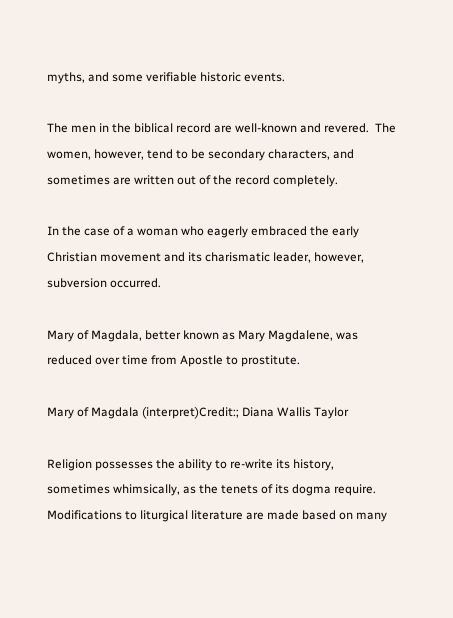myths, and some verifiable historic events.

The men in the biblical record are well-known and revered.  The women, however, tend to be secondary characters, and sometimes are written out of the record completely.

In the case of a woman who eagerly embraced the early Christian movement and its charismatic leader, however, subversion occurred.

Mary of Magdala, better known as Mary Magdalene, was reduced over time from Apostle to prostitute.

Mary of Magdala (interpret)Credit:; Diana Wallis Taylor

Religion possesses the ability to re-write its history, sometimes whimsically, as the tenets of its dogma require.  Modifications to liturgical literature are made based on many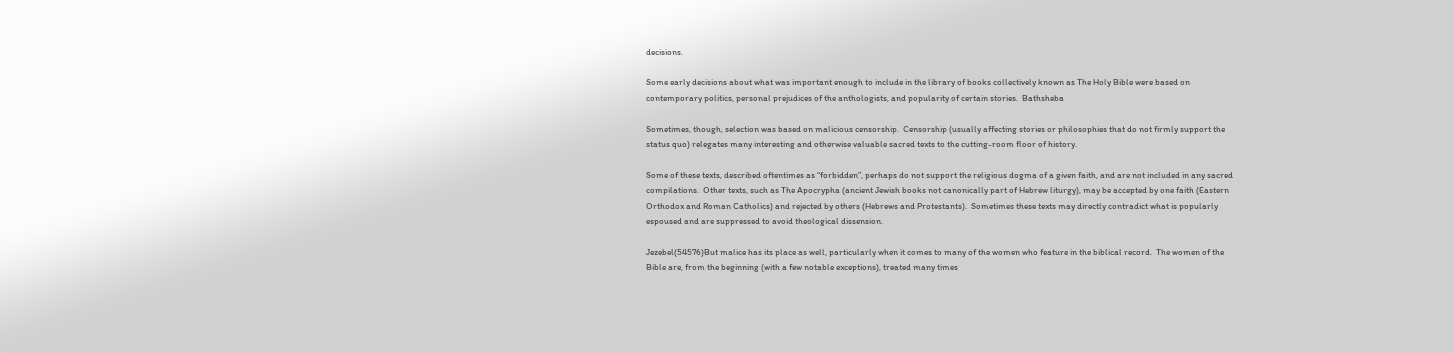decisions.

Some early decisions about what was important enough to include in the library of books collectively known as The Holy Bible were based on contemporary politics, personal prejudices of the anthologists, and popularity of certain stories.  Bathsheba

Sometimes, though, selection was based on malicious censorship.  Censorship (usually affecting stories or philosophies that do not firmly support the status quo) relegates many interesting and otherwise valuable sacred texts to the cutting-room floor of history.

Some of these texts, described oftentimes as “forbidden”, perhaps do not support the religious dogma of a given faith, and are not included in any sacred compilations.  Other texts, such as The Apocrypha (ancient Jewish books not canonically part of Hebrew liturgy), may be accepted by one faith (Eastern Orthodox and Roman Catholics) and rejected by others (Hebrews and Protestants).  Sometimes these texts may directly contradict what is popularly espoused and are suppressed to avoid theological dissension.

Jezebel(54576)But malice has its place as well, particularly when it comes to many of the women who feature in the biblical record.  The women of the Bible are, from the beginning (with a few notable exceptions), treated many times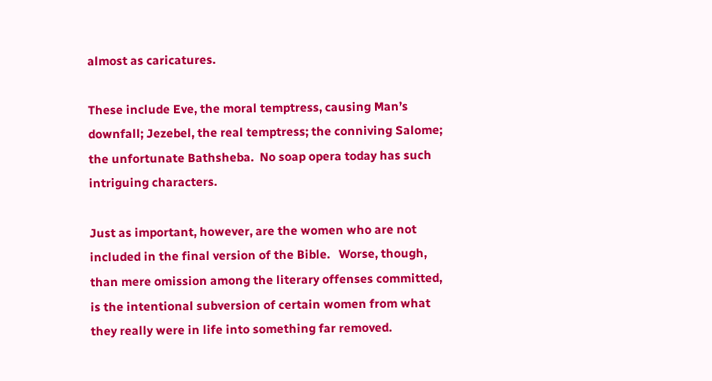almost as caricatures.

These include Eve, the moral temptress, causing Man’s downfall; Jezebel, the real temptress; the conniving Salome; the unfortunate Bathsheba.  No soap opera today has such intriguing characters.

Just as important, however, are the women who are not included in the final version of the Bible.   Worse, though, than mere omission among the literary offenses committed, is the intentional subversion of certain women from what they really were in life into something far removed.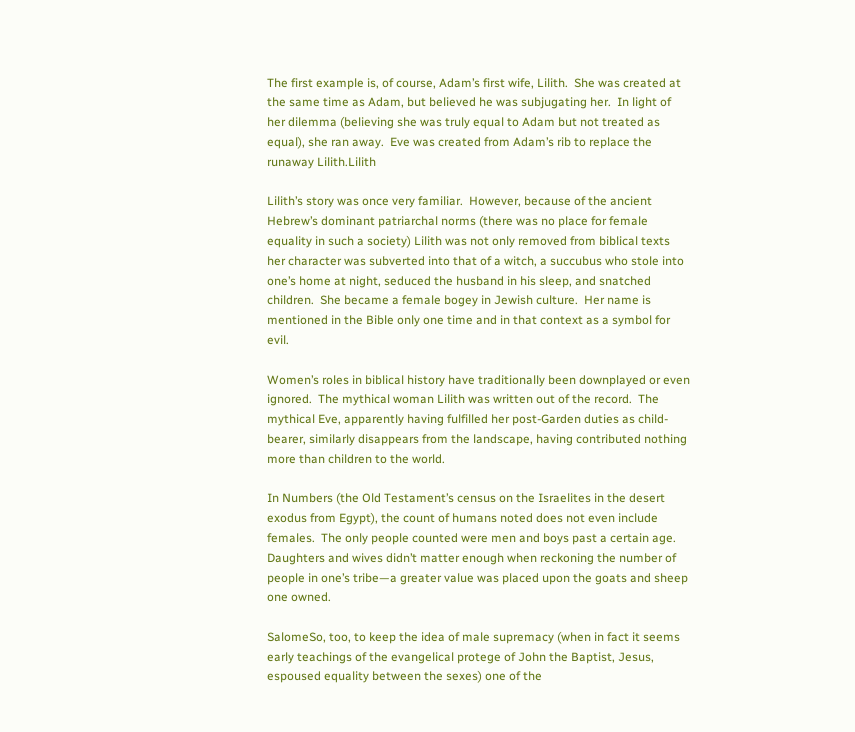The first example is, of course, Adam’s first wife, Lilith.  She was created at the same time as Adam, but believed he was subjugating her.  In light of her dilemma (believing she was truly equal to Adam but not treated as equal), she ran away.  Eve was created from Adam’s rib to replace the runaway Lilith.Lilith

Lilith’s story was once very familiar.  However, because of the ancient Hebrew’s dominant patriarchal norms (there was no place for female equality in such a society) Lilith was not only removed from biblical texts her character was subverted into that of a witch, a succubus who stole into one’s home at night, seduced the husband in his sleep, and snatched children.  She became a female bogey in Jewish culture.  Her name is mentioned in the Bible only one time and in that context as a symbol for evil.

Women’s roles in biblical history have traditionally been downplayed or even ignored.  The mythical woman Lilith was written out of the record.  The mythical Eve, apparently having fulfilled her post-Garden duties as child-bearer, similarly disappears from the landscape, having contributed nothing more than children to the world.

In Numbers (the Old Testament’s census on the Israelites in the desert exodus from Egypt), the count of humans noted does not even include females.  The only people counted were men and boys past a certain age.  Daughters and wives didn’t matter enough when reckoning the number of people in one’s tribe—a greater value was placed upon the goats and sheep one owned.

SalomeSo, too, to keep the idea of male supremacy (when in fact it seems early teachings of the evangelical protege of John the Baptist, Jesus, espoused equality between the sexes) one of the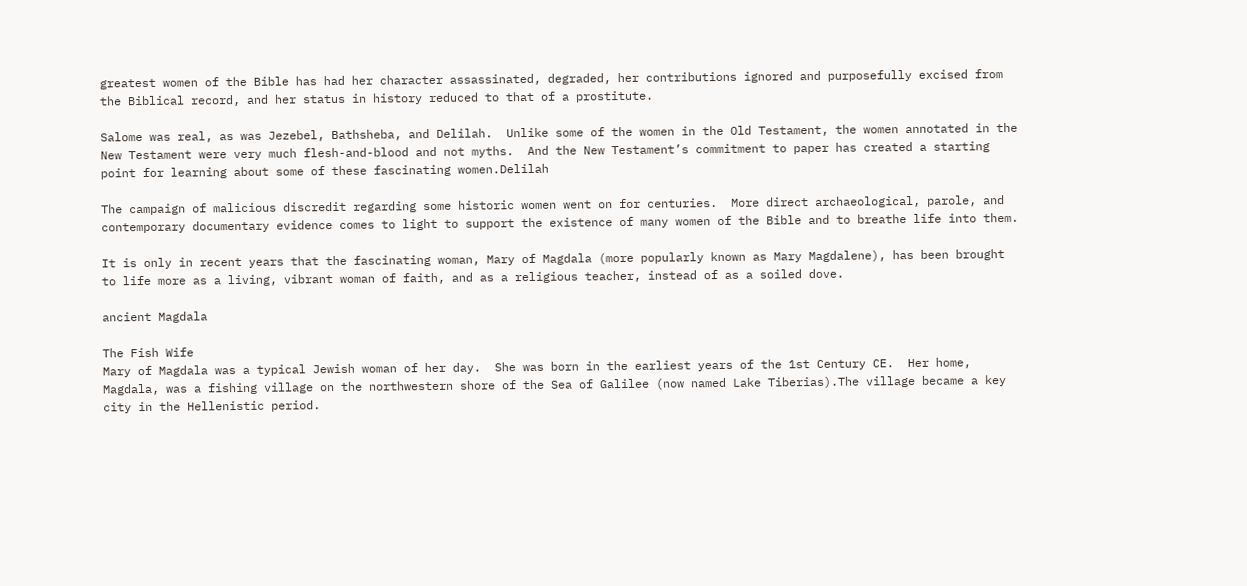greatest women of the Bible has had her character assassinated, degraded, her contributions ignored and purposefully excised from the Biblical record, and her status in history reduced to that of a prostitute.

Salome was real, as was Jezebel, Bathsheba, and Delilah.  Unlike some of the women in the Old Testament, the women annotated in the New Testament were very much flesh-and-blood and not myths.  And the New Testament’s commitment to paper has created a starting point for learning about some of these fascinating women.Delilah

The campaign of malicious discredit regarding some historic women went on for centuries.  More direct archaeological, parole, and contemporary documentary evidence comes to light to support the existence of many women of the Bible and to breathe life into them.

It is only in recent years that the fascinating woman, Mary of Magdala (more popularly known as Mary Magdalene), has been brought to life more as a living, vibrant woman of faith, and as a religious teacher, instead of as a soiled dove.

ancient Magdala

The Fish Wife
Mary of Magdala was a typical Jewish woman of her day.  She was born in the earliest years of the 1st Century CE.  Her home, Magdala, was a fishing village on the northwestern shore of the Sea of Galilee (now named Lake Tiberias).The village became a key city in the Hellenistic period.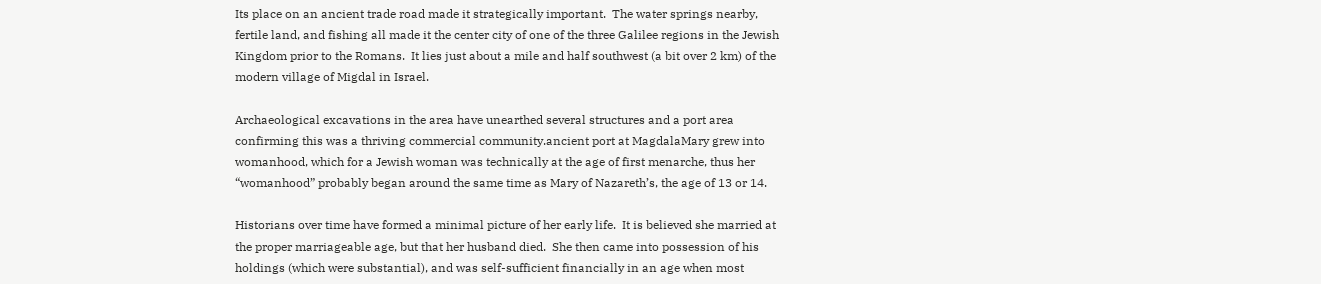Its place on an ancient trade road made it strategically important.  The water springs nearby, fertile land, and fishing all made it the center city of one of the three Galilee regions in the Jewish Kingdom prior to the Romans.  It lies just about a mile and half southwest (a bit over 2 km) of the modern village of Migdal in Israel.

Archaeological excavations in the area have unearthed several structures and a port area confirming this was a thriving commercial community.ancient port at MagdalaMary grew into womanhood, which for a Jewish woman was technically at the age of first menarche, thus her “womanhood” probably began around the same time as Mary of Nazareth’s, the age of 13 or 14.

Historians over time have formed a minimal picture of her early life.  It is believed she married at the proper marriageable age, but that her husband died.  She then came into possession of his holdings (which were substantial), and was self-sufficient financially in an age when most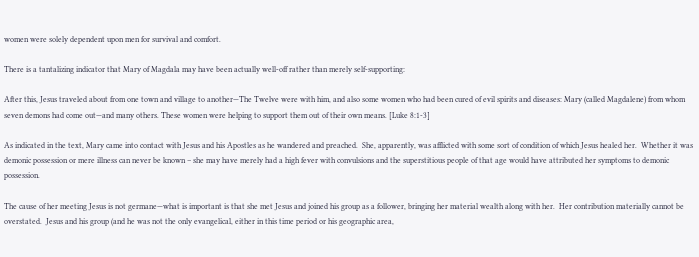women were solely dependent upon men for survival and comfort.

There is a tantalizing indicator that Mary of Magdala may have been actually well-off rather than merely self-supporting:

After this, Jesus traveled about from one town and village to another—The Twelve were with him, and also some women who had been cured of evil spirits and diseases: Mary (called Magdalene) from whom seven demons had come out—and many others. These women were helping to support them out of their own means. [Luke 8:1-3]

As indicated in the text, Mary came into contact with Jesus and his Apostles as he wandered and preached.  She, apparently, was afflicted with some sort of condition of which Jesus healed her.  Whether it was demonic possession or mere illness can never be known – she may have merely had a high fever with convulsions and the superstitious people of that age would have attributed her symptoms to demonic possession.

The cause of her meeting Jesus is not germane—what is important is that she met Jesus and joined his group as a follower, bringing her material wealth along with her.  Her contribution materially cannot be overstated.  Jesus and his group (and he was not the only evangelical, either in this time period or his geographic area,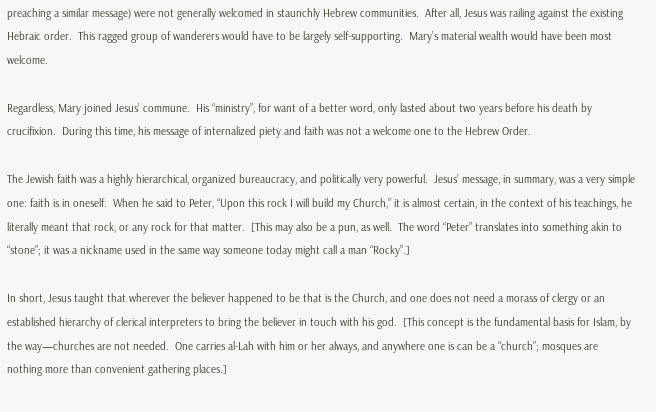preaching a similar message) were not generally welcomed in staunchly Hebrew communities.  After all, Jesus was railing against the existing Hebraic order.  This ragged group of wanderers would have to be largely self-supporting.  Mary’s material wealth would have been most welcome.

Regardless, Mary joined Jesus’ commune.  His “ministry”, for want of a better word, only lasted about two years before his death by crucifixion.  During this time, his message of internalized piety and faith was not a welcome one to the Hebrew Order.

The Jewish faith was a highly hierarchical, organized bureaucracy, and politically very powerful.  Jesus’ message, in summary, was a very simple one: faith is in oneself.  When he said to Peter, “Upon this rock I will build my Church,” it is almost certain, in the context of his teachings, he literally meant that rock, or any rock for that matter.  [This may also be a pun, as well.  The word “Peter” translates into something akin to “stone”; it was a nickname used in the same way someone today might call a man “Rocky”.]

In short, Jesus taught that wherever the believer happened to be that is the Church, and one does not need a morass of clergy or an established hierarchy of clerical interpreters to bring the believer in touch with his god.  [This concept is the fundamental basis for Islam, by the way—churches are not needed.  One carries al-Lah with him or her always, and anywhere one is can be a “church”; mosques are nothing more than convenient gathering places.]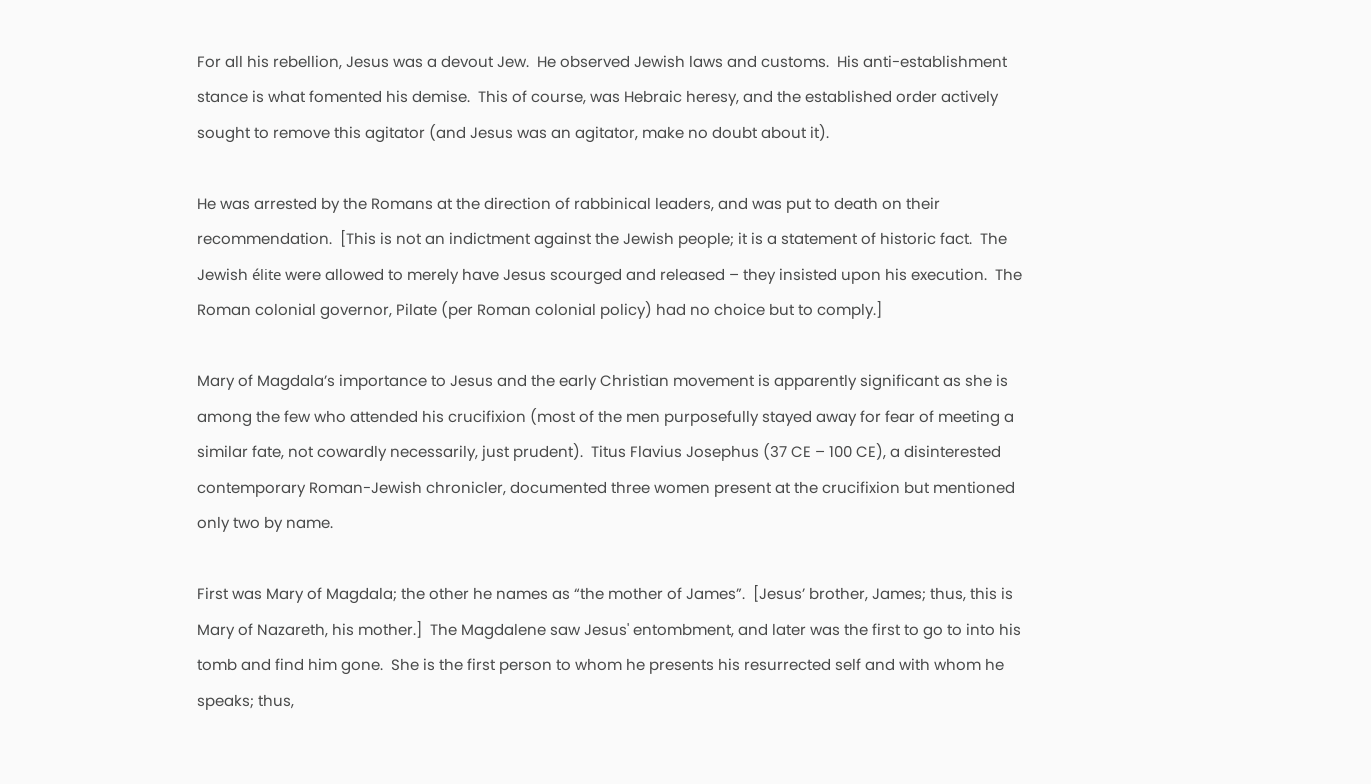For all his rebellion, Jesus was a devout Jew.  He observed Jewish laws and customs.  His anti-establishment stance is what fomented his demise.  This of course, was Hebraic heresy, and the established order actively sought to remove this agitator (and Jesus was an agitator, make no doubt about it).

He was arrested by the Romans at the direction of rabbinical leaders, and was put to death on their recommendation.  [This is not an indictment against the Jewish people; it is a statement of historic fact.  The Jewish élite were allowed to merely have Jesus scourged and released – they insisted upon his execution.  The Roman colonial governor, Pilate (per Roman colonial policy) had no choice but to comply.]

Mary of Magdala’s importance to Jesus and the early Christian movement is apparently significant as she is among the few who attended his crucifixion (most of the men purposefully stayed away for fear of meeting a similar fate, not cowardly necessarily, just prudent).  Titus Flavius Josephus (37 CE – 100 CE), a disinterested contemporary Roman-Jewish chronicler, documented three women present at the crucifixion but mentioned only two by name.

First was Mary of Magdala; the other he names as “the mother of James”.  [Jesus’ brother, James; thus, this is Mary of Nazareth, his mother.]  The Magdalene saw Jesus' entombment, and later was the first to go to into his tomb and find him gone.  She is the first person to whom he presents his resurrected self and with whom he speaks; thus,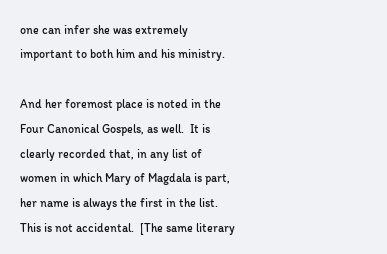one can infer she was extremely important to both him and his ministry.

And her foremost place is noted in the Four Canonical Gospels, as well.  It is clearly recorded that, in any list of women in which Mary of Magdala is part, her name is always the first in the list.  This is not accidental.  [The same literary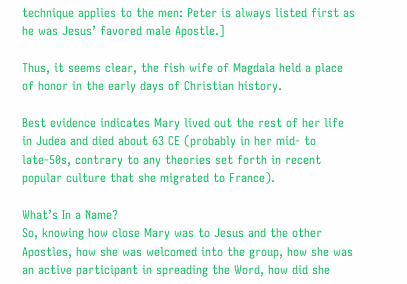technique applies to the men: Peter is always listed first as he was Jesus’ favored male Apostle.]

Thus, it seems clear, the fish wife of Magdala held a place of honor in the early days of Christian history.

Best evidence indicates Mary lived out the rest of her life in Judea and died about 63 CE (probably in her mid- to late-50s, contrary to any theories set forth in recent popular culture that she migrated to France).

What’s In a Name?
So, knowing how close Mary was to Jesus and the other Apostles, how she was welcomed into the group, how she was an active participant in spreading the Word, how did she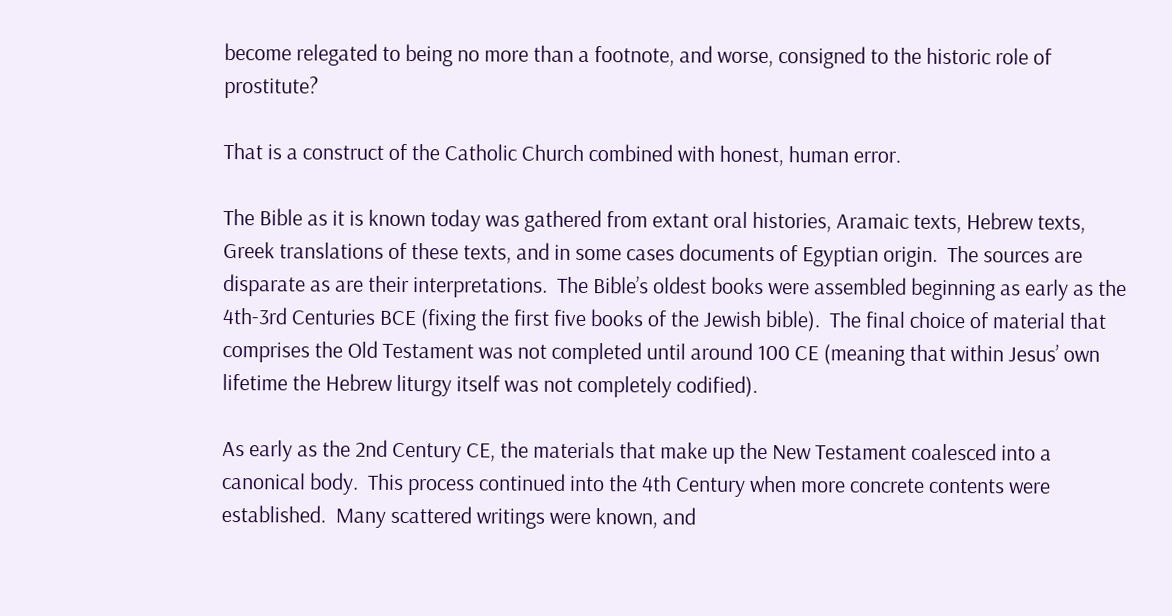become relegated to being no more than a footnote, and worse, consigned to the historic role of prostitute?

That is a construct of the Catholic Church combined with honest, human error.

The Bible as it is known today was gathered from extant oral histories, Aramaic texts, Hebrew texts, Greek translations of these texts, and in some cases documents of Egyptian origin.  The sources are disparate as are their interpretations.  The Bible’s oldest books were assembled beginning as early as the 4th-3rd Centuries BCE (fixing the first five books of the Jewish bible).  The final choice of material that comprises the Old Testament was not completed until around 100 CE (meaning that within Jesus’ own lifetime the Hebrew liturgy itself was not completely codified).

As early as the 2nd Century CE, the materials that make up the New Testament coalesced into a canonical body.  This process continued into the 4th Century when more concrete contents were established.  Many scattered writings were known, and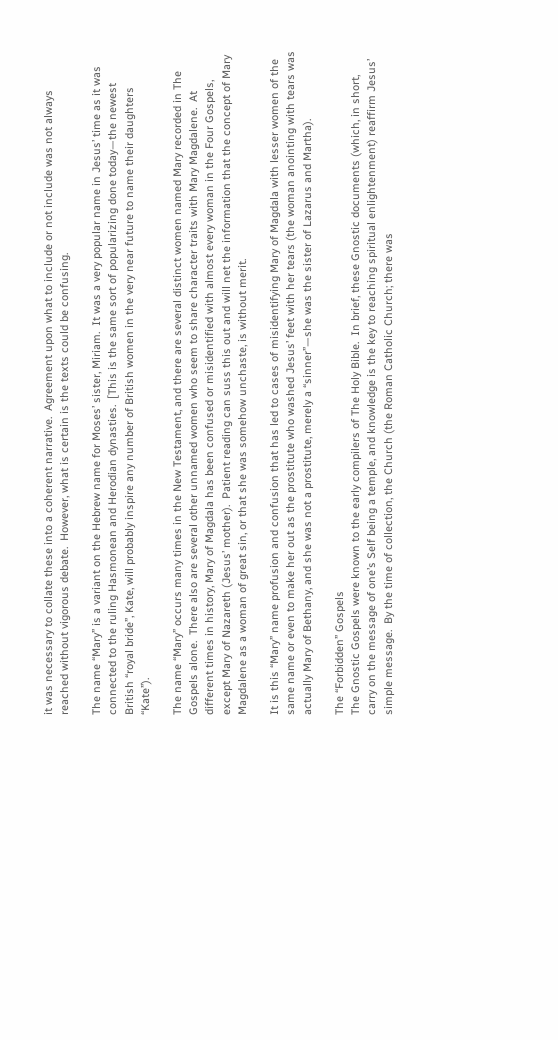it was necessary to collate these into a coherent narrative.  Agreement upon what to include or not include was not always reached without vigorous debate.  However, what is certain is the texts could be confusing.

The name “Mary” is a variant on the Hebrew name for Moses’ sister, Miriam.  It was a very popular name in Jesus’ time as it was connected to the ruling Hasmonean and Herodian dynasties.  [This is the same sort of popularizing done today—the newest British “royal bride”, Kate, will probably inspire any number of British women in the very near future to name their daughters “Kate”).

The name “Mary” occurs many times in the New Testament, and there are several distinct women named Mary recorded in The Gospels alone.  There also are several other unnamed women who seem to share character traits with Mary Magdalene.  At different times in history, Mary of Magdala has been confused or misidentified with almost every woman in the Four Gospels, except Mary of Nazareth (Jesus’ mother).  Patient reading can suss this out and will net the information that the concept of Mary Magdalene as a woman of great sin, or that she was somehow unchaste, is without merit.

It is this “Mary” name profusion and confusion that has led to cases of misidentifying Mary of Magdala with lesser women of the same name or even to make her out as the prostitute who washed Jesus’ feet with her tears (the woman anointing with tears was actually Mary of Bethany, and she was not a prostitute, merely a “sinner”—she was the sister of Lazarus and Martha).

The “Forbidden” Gospels
The Gnostic Gospels were known to the early compilers of The Holy Bible.  In brief, these Gnostic documents (which, in short, carry on the message of one’s Self being a temple, and knowledge is the key to reaching spiritual enlightenment) reaffirm Jesus’ simple message.  By the time of collection, the Church (the Roman Catholic Church; there was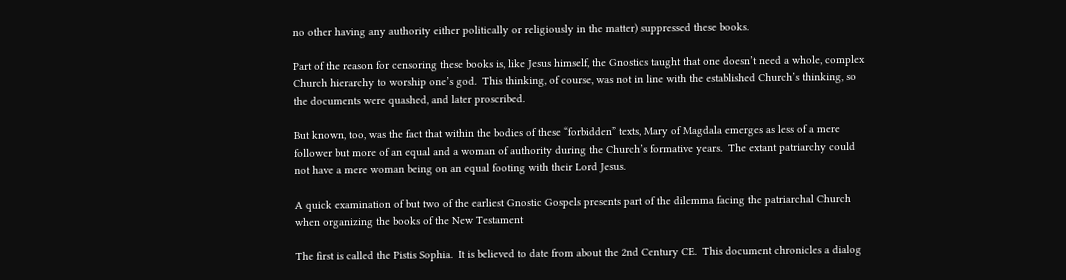no other having any authority either politically or religiously in the matter) suppressed these books.

Part of the reason for censoring these books is, like Jesus himself, the Gnostics taught that one doesn’t need a whole, complex Church hierarchy to worship one’s god.  This thinking, of course, was not in line with the established Church’s thinking, so the documents were quashed, and later proscribed.

But known, too, was the fact that within the bodies of these “forbidden” texts, Mary of Magdala emerges as less of a mere follower but more of an equal and a woman of authority during the Church’s formative years.  The extant patriarchy could not have a mere woman being on an equal footing with their Lord Jesus.

A quick examination of but two of the earliest Gnostic Gospels presents part of the dilemma facing the patriarchal Church when organizing the books of the New Testament

The first is called the Pistis Sophia.  It is believed to date from about the 2nd Century CE.  This document chronicles a dialog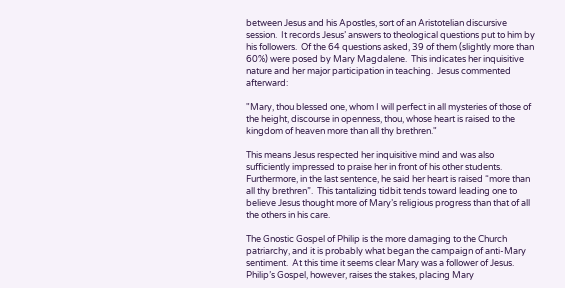between Jesus and his Apostles, sort of an Aristotelian discursive session.  It records Jesus’ answers to theological questions put to him by his followers.  Of the 64 questions asked, 39 of them (slightly more than 60%) were posed by Mary Magdalene.  This indicates her inquisitive nature and her major participation in teaching.  Jesus commented afterward:

"Mary, thou blessed one, whom I will perfect in all mysteries of those of the height, discourse in openness, thou, whose heart is raised to the kingdom of heaven more than all thy brethren."

This means Jesus respected her inquisitive mind and was also sufficiently impressed to praise her in front of his other students.  Furthermore, in the last sentence, he said her heart is raised “more than all thy brethren”.  This tantalizing tidbit tends toward leading one to believe Jesus thought more of Mary’s religious progress than that of all the others in his care.

The Gnostic Gospel of Philip is the more damaging to the Church patriarchy, and it is probably what began the campaign of anti-Mary sentiment.  At this time it seems clear Mary was a follower of Jesus.  Philip’s Gospel, however, raises the stakes, placing Mary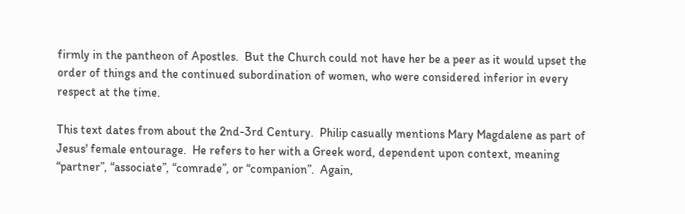firmly in the pantheon of Apostles.  But the Church could not have her be a peer as it would upset the order of things and the continued subordination of women, who were considered inferior in every respect at the time.

This text dates from about the 2nd-3rd Century.  Philip casually mentions Mary Magdalene as part of Jesus' female entourage.  He refers to her with a Greek word, dependent upon context, meaning “partner”, “associate”, “comrade”, or “companion”.  Again,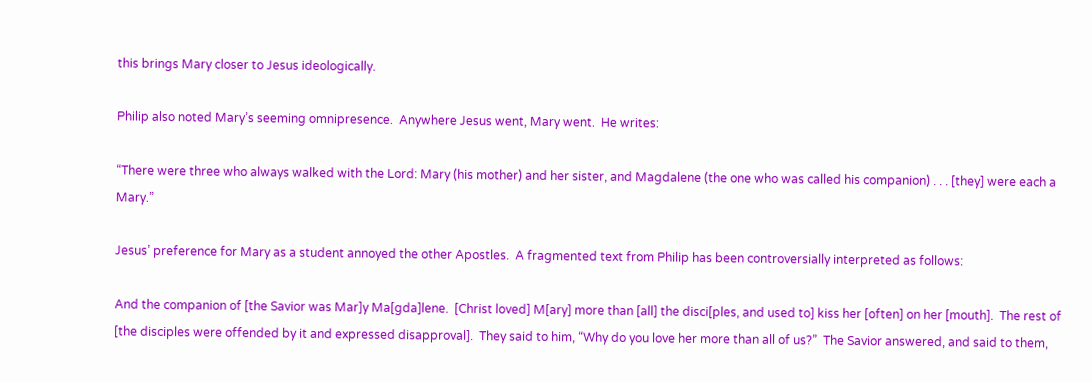this brings Mary closer to Jesus ideologically.

Philip also noted Mary’s seeming omnipresence.  Anywhere Jesus went, Mary went.  He writes:

“There were three who always walked with the Lord: Mary (his mother) and her sister, and Magdalene (the one who was called his companion) . . . [they] were each a Mary.”

Jesus’ preference for Mary as a student annoyed the other Apostles.  A fragmented text from Philip has been controversially interpreted as follows:

And the companion of [the Savior was Mar]y Ma[gda]lene.  [Christ loved] M[ary] more than [all] the disci[ples, and used to] kiss her [often] on her [mouth].  The rest of [the disciples were offended by it and expressed disapproval].  They said to him, “Why do you love her more than all of us?”  The Savior answered, and said to them,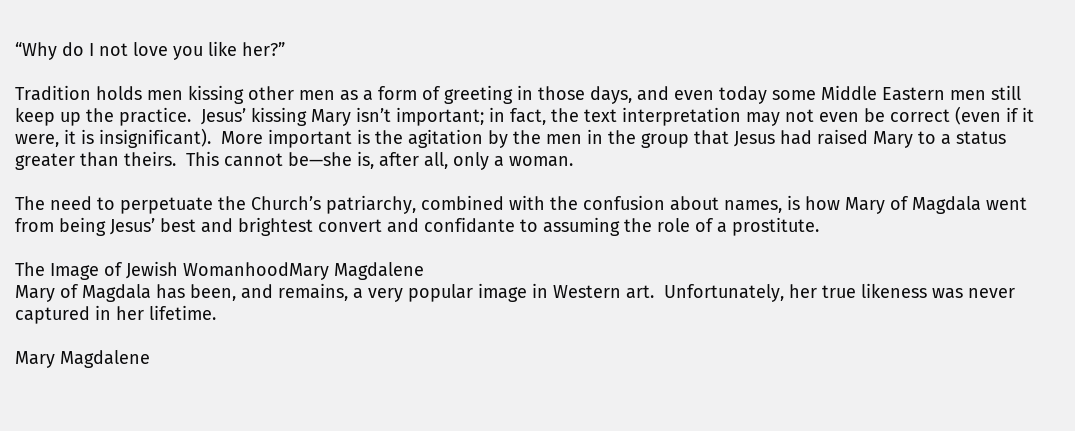“Why do I not love you like her?”

Tradition holds men kissing other men as a form of greeting in those days, and even today some Middle Eastern men still keep up the practice.  Jesus’ kissing Mary isn’t important; in fact, the text interpretation may not even be correct (even if it were, it is insignificant).  More important is the agitation by the men in the group that Jesus had raised Mary to a status greater than theirs.  This cannot be—she is, after all, only a woman.

The need to perpetuate the Church’s patriarchy, combined with the confusion about names, is how Mary of Magdala went from being Jesus’ best and brightest convert and confidante to assuming the role of a prostitute.

The Image of Jewish WomanhoodMary Magdalene
Mary of Magdala has been, and remains, a very popular image in Western art.  Unfortunately, her true likeness was never captured in her lifetime.

Mary Magdalene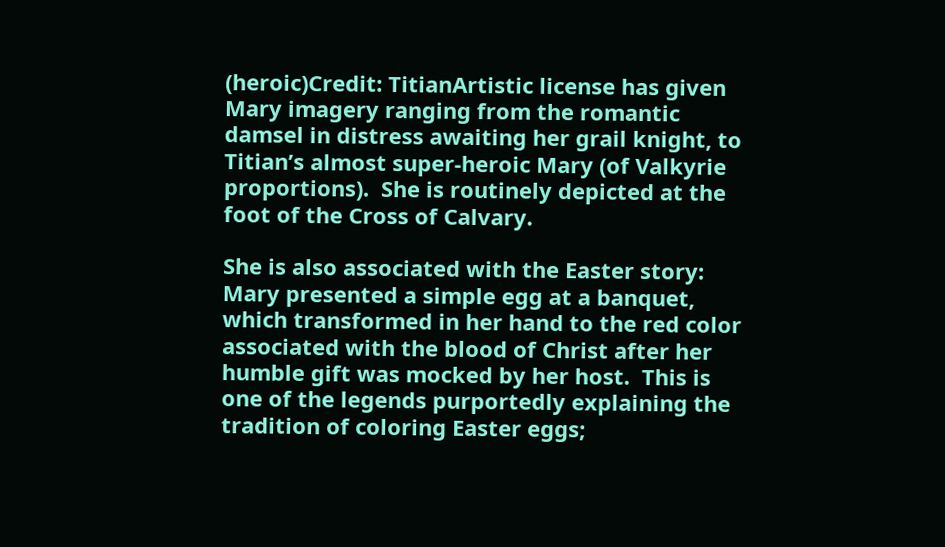(heroic)Credit: TitianArtistic license has given Mary imagery ranging from the romantic damsel in distress awaiting her grail knight, to Titian’s almost super-heroic Mary (of Valkyrie proportions).  She is routinely depicted at the foot of the Cross of Calvary.

She is also associated with the Easter story: Mary presented a simple egg at a banquet, which transformed in her hand to the red color associated with the blood of Christ after her humble gift was mocked by her host.  This is one of the legends purportedly explaining the tradition of coloring Easter eggs;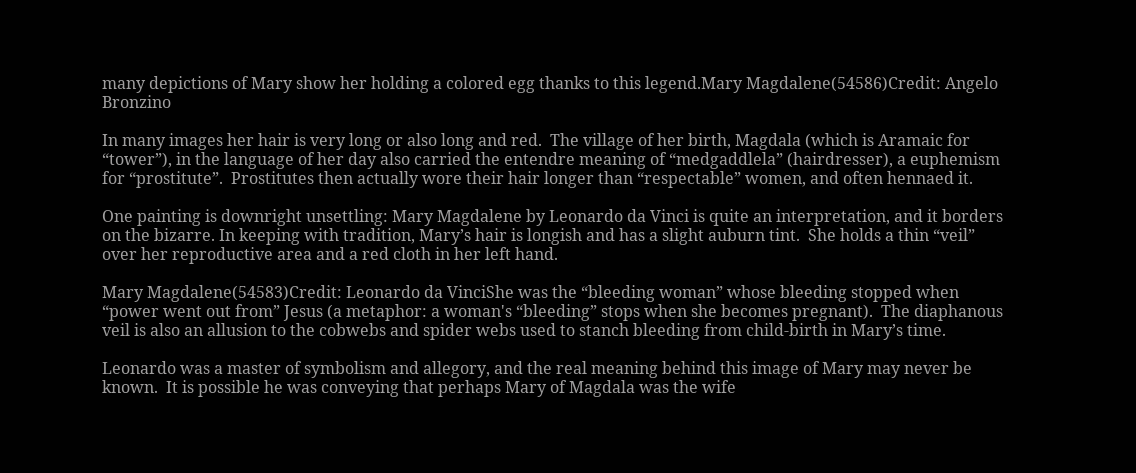many depictions of Mary show her holding a colored egg thanks to this legend.Mary Magdalene(54586)Credit: Angelo Bronzino

In many images her hair is very long or also long and red.  The village of her birth, Magdala (which is Aramaic for “tower”), in the language of her day also carried the entendre meaning of “medgaddlela” (hairdresser), a euphemism for “prostitute”.  Prostitutes then actually wore their hair longer than “respectable” women, and often hennaed it.

One painting is downright unsettling: Mary Magdalene by Leonardo da Vinci is quite an interpretation, and it borders on the bizarre. In keeping with tradition, Mary’s hair is longish and has a slight auburn tint.  She holds a thin “veil” over her reproductive area and a red cloth in her left hand.

Mary Magdalene(54583)Credit: Leonardo da VinciShe was the “bleeding woman” whose bleeding stopped when “power went out from” Jesus (a metaphor: a woman's “bleeding” stops when she becomes pregnant).  The diaphanous veil is also an allusion to the cobwebs and spider webs used to stanch bleeding from child-birth in Mary’s time.

Leonardo was a master of symbolism and allegory, and the real meaning behind this image of Mary may never be known.  It is possible he was conveying that perhaps Mary of Magdala was the wife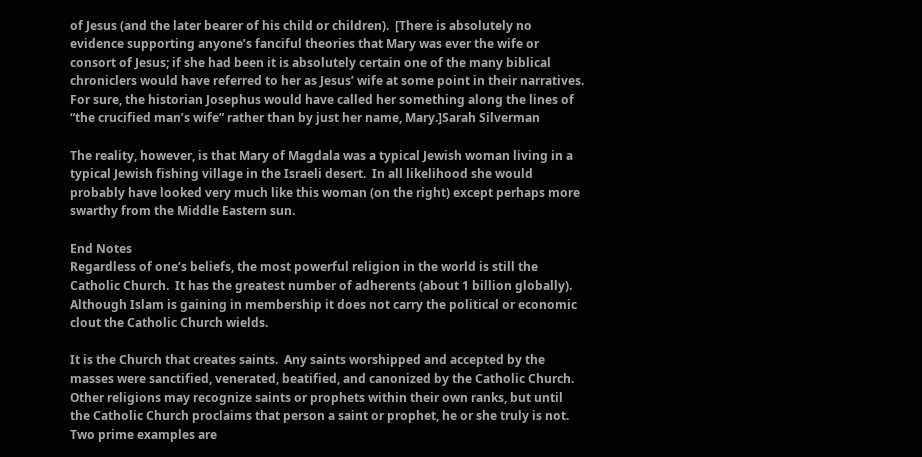of Jesus (and the later bearer of his child or children).  [There is absolutely no evidence supporting anyone’s fanciful theories that Mary was ever the wife or consort of Jesus; if she had been it is absolutely certain one of the many biblical chroniclers would have referred to her as Jesus’ wife at some point in their narratives.  For sure, the historian Josephus would have called her something along the lines of “the crucified man’s wife” rather than by just her name, Mary.]Sarah Silverman

The reality, however, is that Mary of Magdala was a typical Jewish woman living in a typical Jewish fishing village in the Israeli desert.  In all likelihood she would probably have looked very much like this woman (on the right) except perhaps more swarthy from the Middle Eastern sun.

End Notes
Regardless of one’s beliefs, the most powerful religion in the world is still the Catholic Church.  It has the greatest number of adherents (about 1 billion globally).  Although Islam is gaining in membership it does not carry the political or economic clout the Catholic Church wields.

It is the Church that creates saints.  Any saints worshipped and accepted by the masses were sanctified, venerated, beatified, and canonized by the Catholic Church.  Other religions may recognize saints or prophets within their own ranks, but until the Catholic Church proclaims that person a saint or prophet, he or she truly is not.  Two prime examples are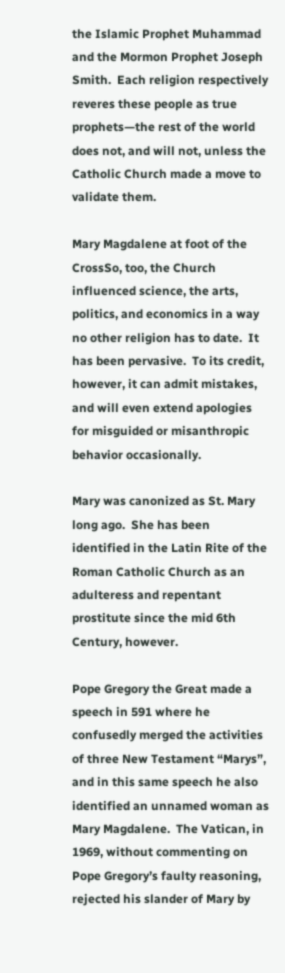the Islamic Prophet Muhammad and the Mormon Prophet Joseph Smith.  Each religion respectively reveres these people as true prophets—the rest of the world does not, and will not, unless the Catholic Church made a move to validate them.

Mary Magdalene at foot of the CrossSo, too, the Church influenced science, the arts, politics, and economics in a way no other religion has to date.  It has been pervasive.  To its credit, however, it can admit mistakes, and will even extend apologies for misguided or misanthropic behavior occasionally.

Mary was canonized as St. Mary long ago.  She has been identified in the Latin Rite of the Roman Catholic Church as an adulteress and repentant prostitute since the mid 6th Century, however.

Pope Gregory the Great made a speech in 591 where he confusedly merged the activities of three New Testament “Marys”, and in this same speech he also identified an unnamed woman as Mary Magdalene.  The Vatican, in 1969, without commenting on Pope Gregory’s faulty reasoning, rejected his slander of Mary by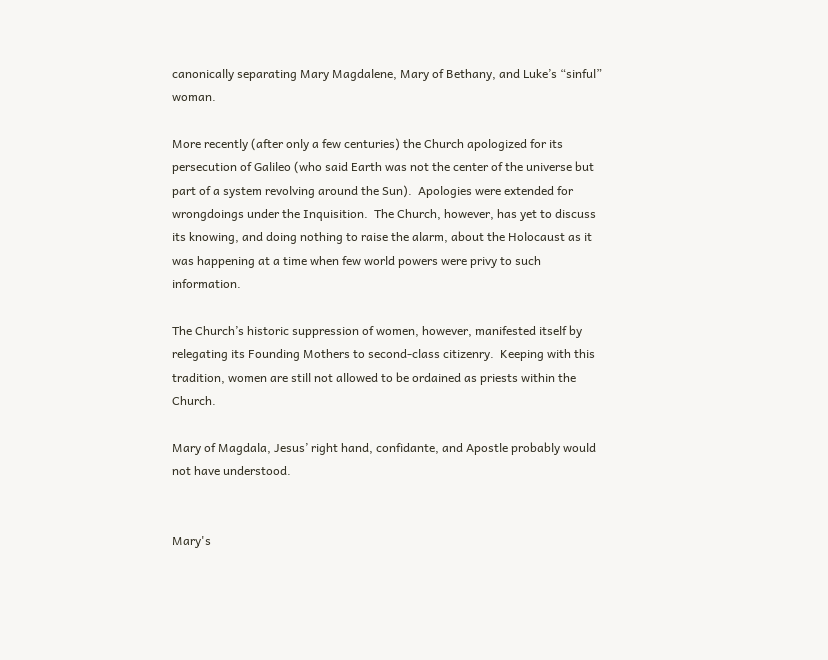canonically separating Mary Magdalene, Mary of Bethany, and Luke’s “sinful” woman.

More recently (after only a few centuries) the Church apologized for its persecution of Galileo (who said Earth was not the center of the universe but part of a system revolving around the Sun).  Apologies were extended for wrongdoings under the Inquisition.  The Church, however, has yet to discuss its knowing, and doing nothing to raise the alarm, about the Holocaust as it was happening at a time when few world powers were privy to such information.

The Church’s historic suppression of women, however, manifested itself by relegating its Founding Mothers to second-class citizenry.  Keeping with this tradition, women are still not allowed to be ordained as priests within the Church.

Mary of Magdala, Jesus’ right hand, confidante, and Apostle probably would not have understood.


Mary's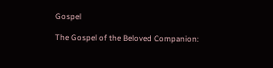Gospel

The Gospel of the Beloved Companion: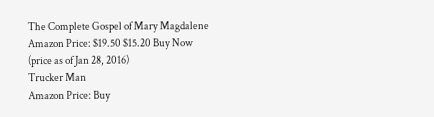The Complete Gospel of Mary Magdalene
Amazon Price: $19.50 $15.20 Buy Now
(price as of Jan 28, 2016)
Trucker Man
Amazon Price: Buy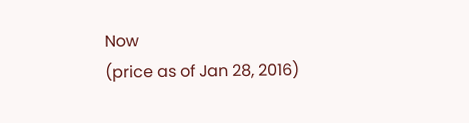Now
(price as of Jan 28, 2016)